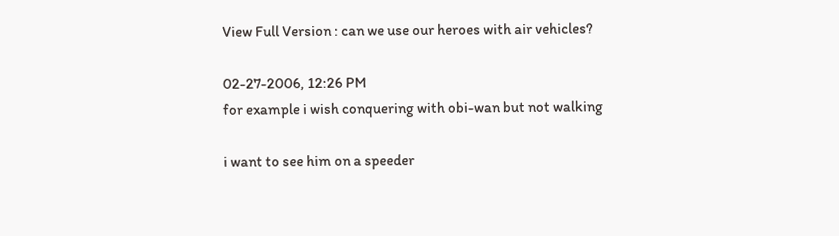View Full Version : can we use our heroes with air vehicles?

02-27-2006, 12:26 PM
for example i wish conquering with obi-wan but not walking

i want to see him on a speeder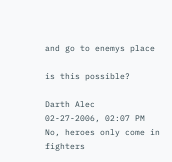and go to enemys place

is this possible?

Darth Alec
02-27-2006, 02:07 PM
No, heroes only come in fighters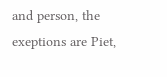and person, the exeptions are Piet,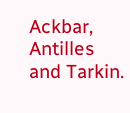Ackbar, Antilles and Tarkin.